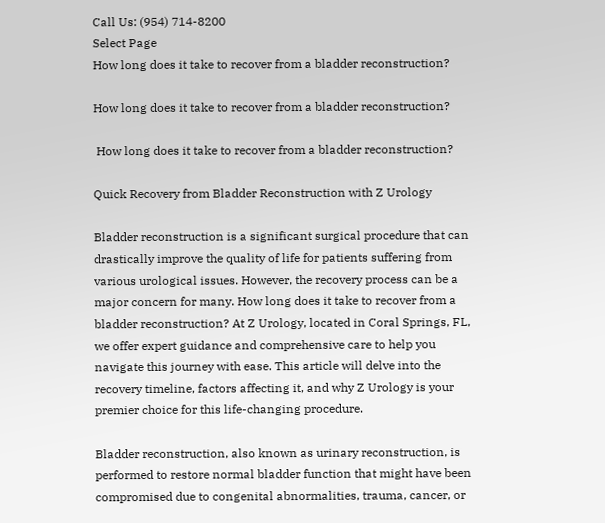Call Us: (954) 714-8200
Select Page
How long does it take to recover from a bladder reconstruction?

How long does it take to recover from a bladder reconstruction?

 How long does it take to recover from a bladder reconstruction?

Quick Recovery from Bladder Reconstruction with Z Urology

Bladder reconstruction is a significant surgical procedure that can drastically improve the quality of life for patients suffering from various urological issues. However, the recovery process can be a major concern for many. How long does it take to recover from a bladder reconstruction? At Z Urology, located in Coral Springs, FL, we offer expert guidance and comprehensive care to help you navigate this journey with ease. This article will delve into the recovery timeline, factors affecting it, and why Z Urology is your premier choice for this life-changing procedure.

Bladder reconstruction, also known as urinary reconstruction, is performed to restore normal bladder function that might have been compromised due to congenital abnormalities, trauma, cancer, or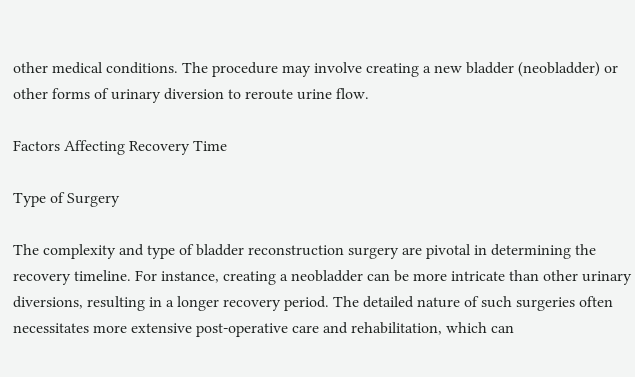other medical conditions. The procedure may involve creating a new bladder (neobladder) or other forms of urinary diversion to reroute urine flow.

Factors Affecting Recovery Time

Type of Surgery

The complexity and type of bladder reconstruction surgery are pivotal in determining the recovery timeline. For instance, creating a neobladder can be more intricate than other urinary diversions, resulting in a longer recovery period. The detailed nature of such surgeries often necessitates more extensive post-operative care and rehabilitation, which can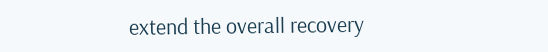extend the overall recovery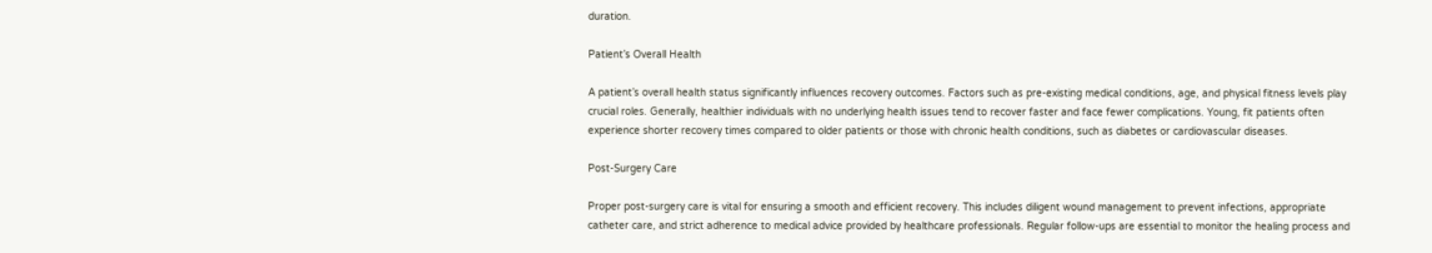duration.

Patient’s Overall Health

A patient’s overall health status significantly influences recovery outcomes. Factors such as pre-existing medical conditions, age, and physical fitness levels play crucial roles. Generally, healthier individuals with no underlying health issues tend to recover faster and face fewer complications. Young, fit patients often experience shorter recovery times compared to older patients or those with chronic health conditions, such as diabetes or cardiovascular diseases.

Post-Surgery Care

Proper post-surgery care is vital for ensuring a smooth and efficient recovery. This includes diligent wound management to prevent infections, appropriate catheter care, and strict adherence to medical advice provided by healthcare professionals. Regular follow-ups are essential to monitor the healing process and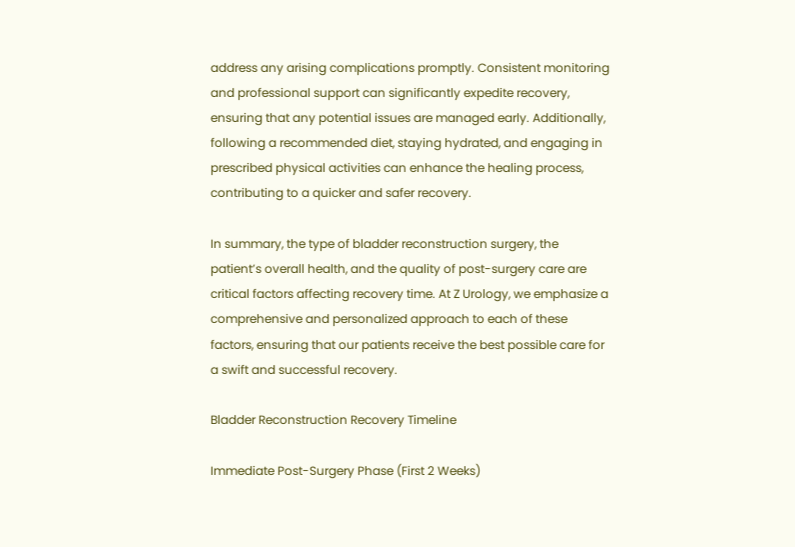address any arising complications promptly. Consistent monitoring and professional support can significantly expedite recovery, ensuring that any potential issues are managed early. Additionally, following a recommended diet, staying hydrated, and engaging in prescribed physical activities can enhance the healing process, contributing to a quicker and safer recovery.

In summary, the type of bladder reconstruction surgery, the patient’s overall health, and the quality of post-surgery care are critical factors affecting recovery time. At Z Urology, we emphasize a comprehensive and personalized approach to each of these factors, ensuring that our patients receive the best possible care for a swift and successful recovery.

Bladder Reconstruction Recovery Timeline

Immediate Post-Surgery Phase (First 2 Weeks)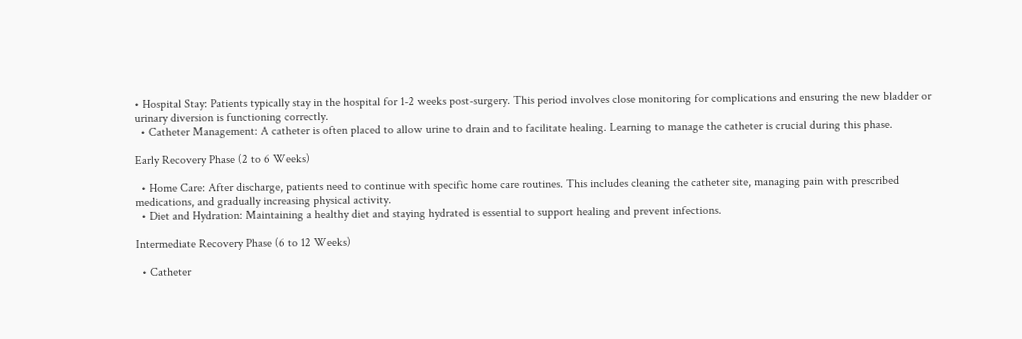• Hospital Stay: Patients typically stay in the hospital for 1-2 weeks post-surgery. This period involves close monitoring for complications and ensuring the new bladder or urinary diversion is functioning correctly.
  • Catheter Management: A catheter is often placed to allow urine to drain and to facilitate healing. Learning to manage the catheter is crucial during this phase.

Early Recovery Phase (2 to 6 Weeks)

  • Home Care: After discharge, patients need to continue with specific home care routines. This includes cleaning the catheter site, managing pain with prescribed medications, and gradually increasing physical activity.
  • Diet and Hydration: Maintaining a healthy diet and staying hydrated is essential to support healing and prevent infections.

Intermediate Recovery Phase (6 to 12 Weeks)

  • Catheter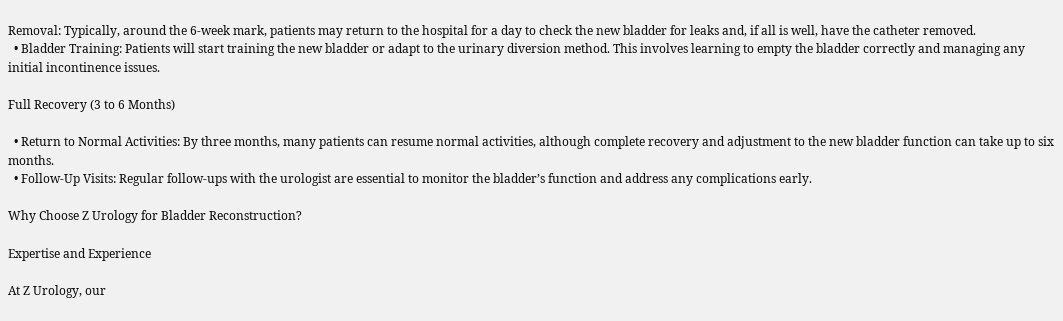Removal: Typically, around the 6-week mark, patients may return to the hospital for a day to check the new bladder for leaks and, if all is well, have the catheter removed.
  • Bladder Training: Patients will start training the new bladder or adapt to the urinary diversion method. This involves learning to empty the bladder correctly and managing any initial incontinence issues.

Full Recovery (3 to 6 Months)

  • Return to Normal Activities: By three months, many patients can resume normal activities, although complete recovery and adjustment to the new bladder function can take up to six months.
  • Follow-Up Visits: Regular follow-ups with the urologist are essential to monitor the bladder’s function and address any complications early.

Why Choose Z Urology for Bladder Reconstruction?

Expertise and Experience

At Z Urology, our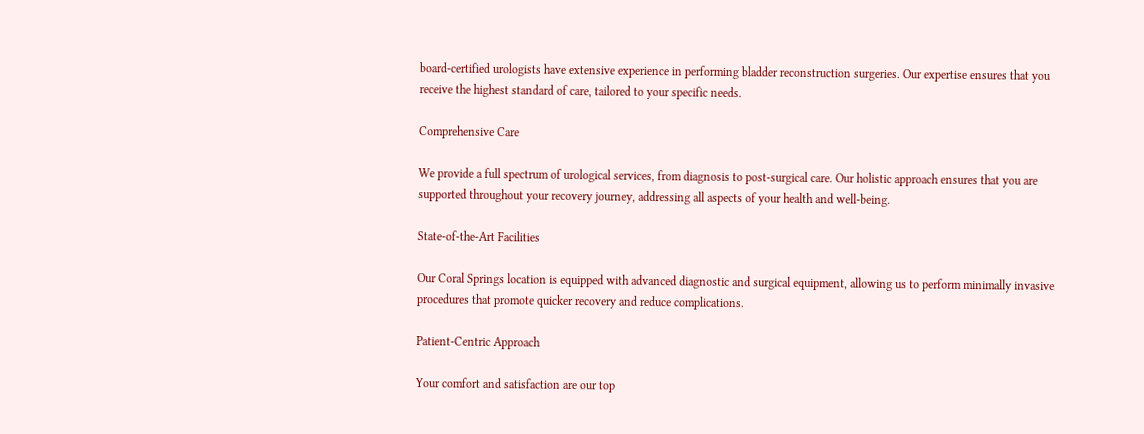board-certified urologists have extensive experience in performing bladder reconstruction surgeries. Our expertise ensures that you receive the highest standard of care, tailored to your specific needs.

Comprehensive Care

We provide a full spectrum of urological services, from diagnosis to post-surgical care. Our holistic approach ensures that you are supported throughout your recovery journey, addressing all aspects of your health and well-being.

State-of-the-Art Facilities

Our Coral Springs location is equipped with advanced diagnostic and surgical equipment, allowing us to perform minimally invasive procedures that promote quicker recovery and reduce complications.

Patient-Centric Approach

Your comfort and satisfaction are our top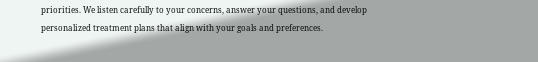priorities. We listen carefully to your concerns, answer your questions, and develop personalized treatment plans that align with your goals and preferences.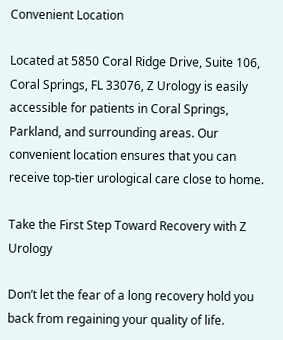Convenient Location

Located at 5850 Coral Ridge Drive, Suite 106, Coral Springs, FL 33076, Z Urology is easily accessible for patients in Coral Springs, Parkland, and surrounding areas. Our convenient location ensures that you can receive top-tier urological care close to home.

Take the First Step Toward Recovery with Z Urology

Don’t let the fear of a long recovery hold you back from regaining your quality of life.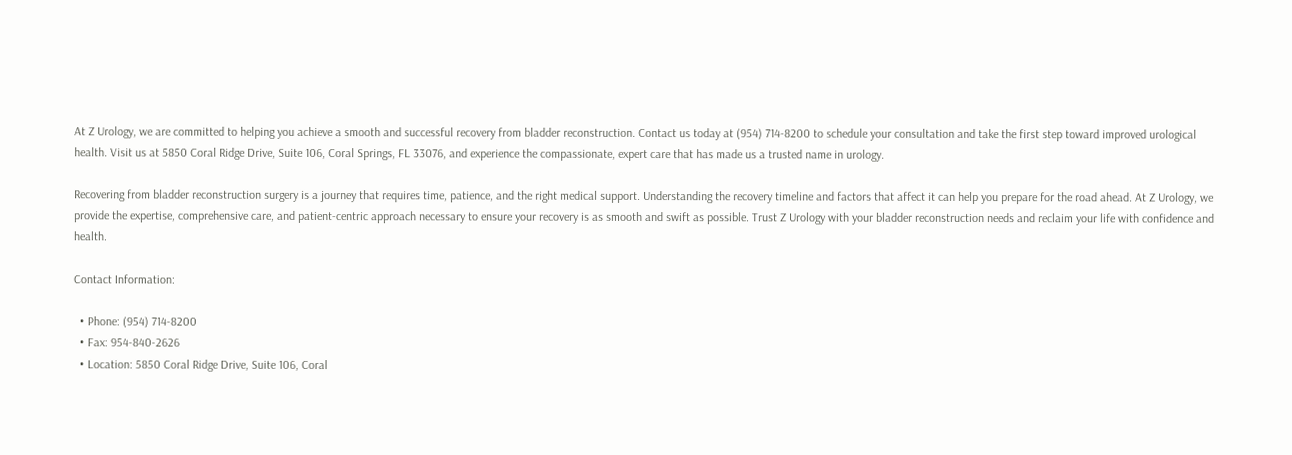At Z Urology, we are committed to helping you achieve a smooth and successful recovery from bladder reconstruction. Contact us today at (954) 714-8200 to schedule your consultation and take the first step toward improved urological health. Visit us at 5850 Coral Ridge Drive, Suite 106, Coral Springs, FL 33076, and experience the compassionate, expert care that has made us a trusted name in urology.

Recovering from bladder reconstruction surgery is a journey that requires time, patience, and the right medical support. Understanding the recovery timeline and factors that affect it can help you prepare for the road ahead. At Z Urology, we provide the expertise, comprehensive care, and patient-centric approach necessary to ensure your recovery is as smooth and swift as possible. Trust Z Urology with your bladder reconstruction needs and reclaim your life with confidence and health.

Contact Information:

  • Phone: (954) 714-8200
  • Fax: 954-840-2626
  • Location: 5850 Coral Ridge Drive, Suite 106, Coral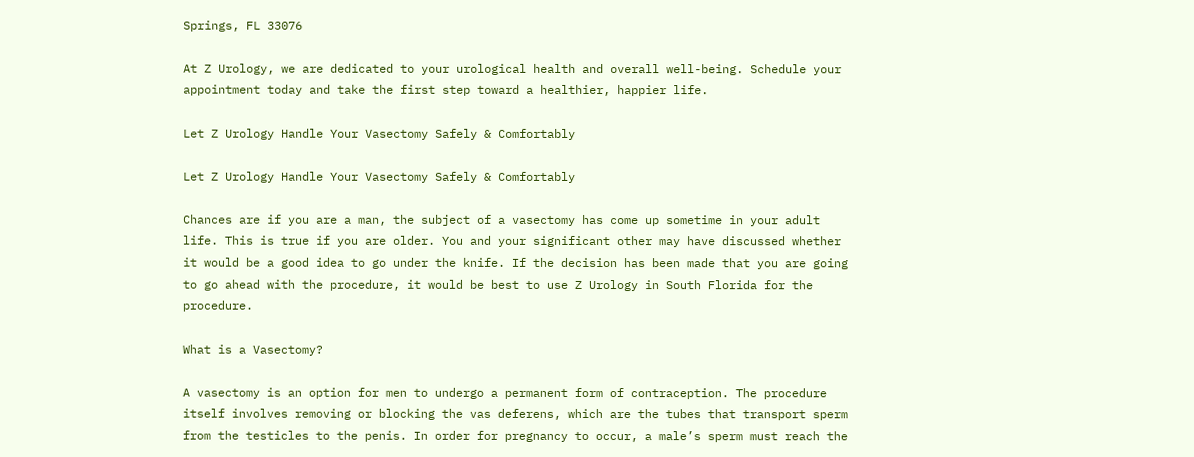Springs, FL 33076

At Z Urology, we are dedicated to your urological health and overall well-being. Schedule your appointment today and take the first step toward a healthier, happier life.

Let Z Urology Handle Your Vasectomy Safely & Comfortably

Let Z Urology Handle Your Vasectomy Safely & Comfortably

Chances are if you are a man, the subject of a vasectomy has come up sometime in your adult life. This is true if you are older. You and your significant other may have discussed whether it would be a good idea to go under the knife. If the decision has been made that you are going to go ahead with the procedure, it would be best to use Z Urology in South Florida for the procedure.

What is a Vasectomy?

A vasectomy is an option for men to undergo a permanent form of contraception. The procedure itself involves removing or blocking the vas deferens, which are the tubes that transport sperm from the testicles to the penis. In order for pregnancy to occur, a male’s sperm must reach the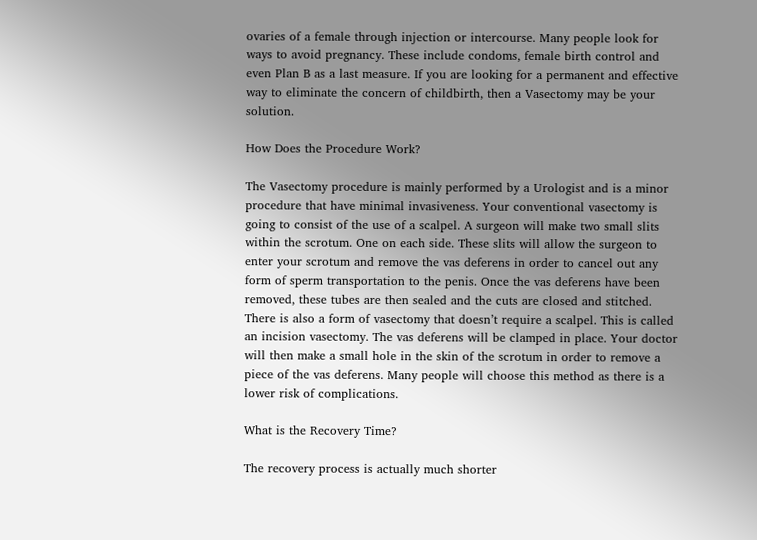ovaries of a female through injection or intercourse. Many people look for ways to avoid pregnancy. These include condoms, female birth control and even Plan B as a last measure. If you are looking for a permanent and effective way to eliminate the concern of childbirth, then a Vasectomy may be your solution.

How Does the Procedure Work?

The Vasectomy procedure is mainly performed by a Urologist and is a minor procedure that have minimal invasiveness. Your conventional vasectomy is going to consist of the use of a scalpel. A surgeon will make two small slits within the scrotum. One on each side. These slits will allow the surgeon to enter your scrotum and remove the vas deferens in order to cancel out any form of sperm transportation to the penis. Once the vas deferens have been removed, these tubes are then sealed and the cuts are closed and stitched. There is also a form of vasectomy that doesn’t require a scalpel. This is called an incision vasectomy. The vas deferens will be clamped in place. Your doctor will then make a small hole in the skin of the scrotum in order to remove a piece of the vas deferens. Many people will choose this method as there is a lower risk of complications.

What is the Recovery Time?

The recovery process is actually much shorter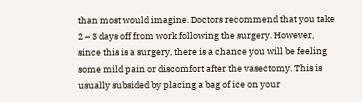than most would imagine. Doctors recommend that you take 2 – 3 days off from work following the surgery. However, since this is a surgery, there is a chance you will be feeling some mild pain or discomfort after the vasectomy. This is usually subsided by placing a bag of ice on your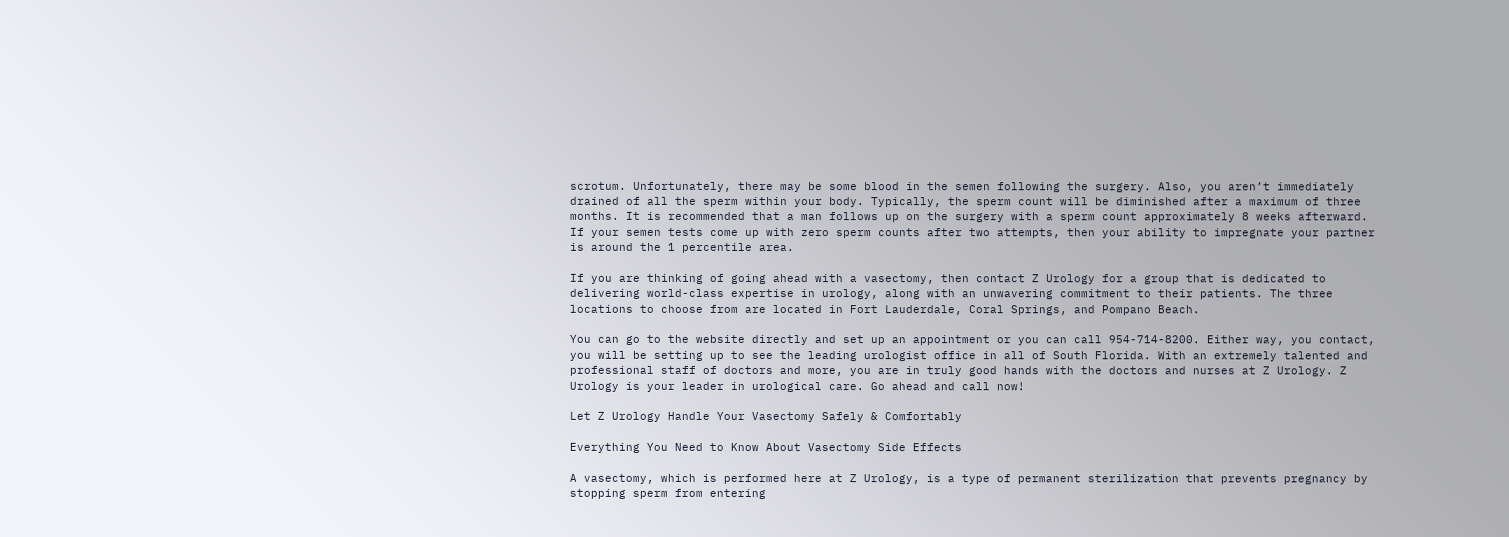scrotum. Unfortunately, there may be some blood in the semen following the surgery. Also, you aren’t immediately drained of all the sperm within your body. Typically, the sperm count will be diminished after a maximum of three months. It is recommended that a man follows up on the surgery with a sperm count approximately 8 weeks afterward. If your semen tests come up with zero sperm counts after two attempts, then your ability to impregnate your partner is around the 1 percentile area.

If you are thinking of going ahead with a vasectomy, then contact Z Urology for a group that is dedicated to delivering world-class expertise in urology, along with an unwavering commitment to their patients. The three locations to choose from are located in Fort Lauderdale, Coral Springs, and Pompano Beach.

You can go to the website directly and set up an appointment or you can call 954-714-8200. Either way, you contact, you will be setting up to see the leading urologist office in all of South Florida. With an extremely talented and professional staff of doctors and more, you are in truly good hands with the doctors and nurses at Z Urology. Z Urology is your leader in urological care. Go ahead and call now!

Let Z Urology Handle Your Vasectomy Safely & Comfortably

Everything You Need to Know About Vasectomy Side Effects

A vasectomy, which is performed here at Z Urology, is a type of permanent sterilization that prevents pregnancy by stopping sperm from entering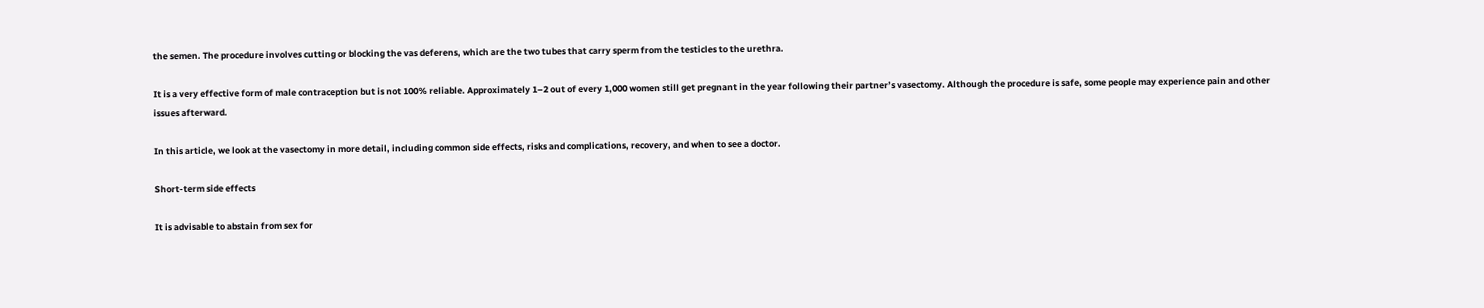the semen. The procedure involves cutting or blocking the vas deferens, which are the two tubes that carry sperm from the testicles to the urethra.

It is a very effective form of male contraception but is not 100% reliable. Approximately 1–2 out of every 1,000 women still get pregnant in the year following their partner’s vasectomy. Although the procedure is safe, some people may experience pain and other issues afterward.

In this article, we look at the vasectomy in more detail, including common side effects, risks and complications, recovery, and when to see a doctor.

Short-term side effects

It is advisable to abstain from sex for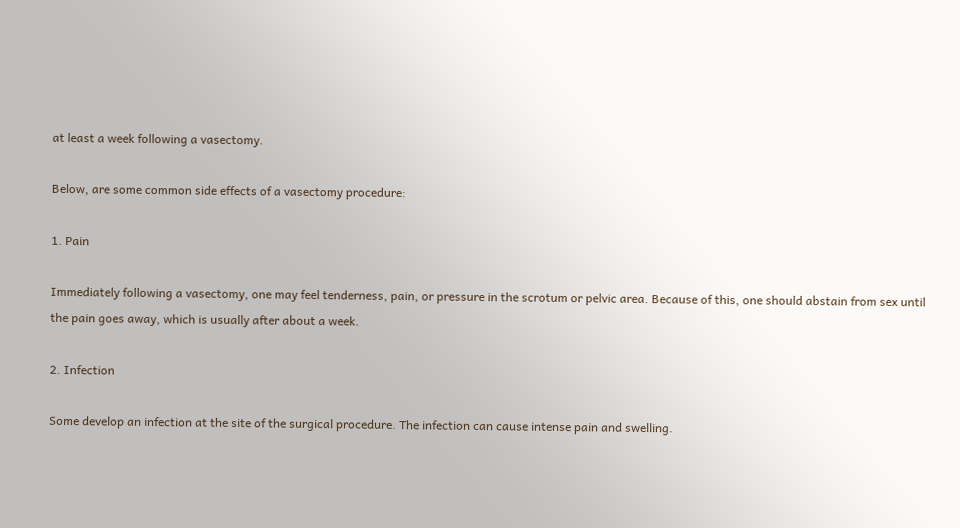at least a week following a vasectomy.

Below, are some common side effects of a vasectomy procedure:

1. Pain

Immediately following a vasectomy, one may feel tenderness, pain, or pressure in the scrotum or pelvic area. Because of this, one should abstain from sex until the pain goes away, which is usually after about a week.

2. Infection

Some develop an infection at the site of the surgical procedure. The infection can cause intense pain and swelling.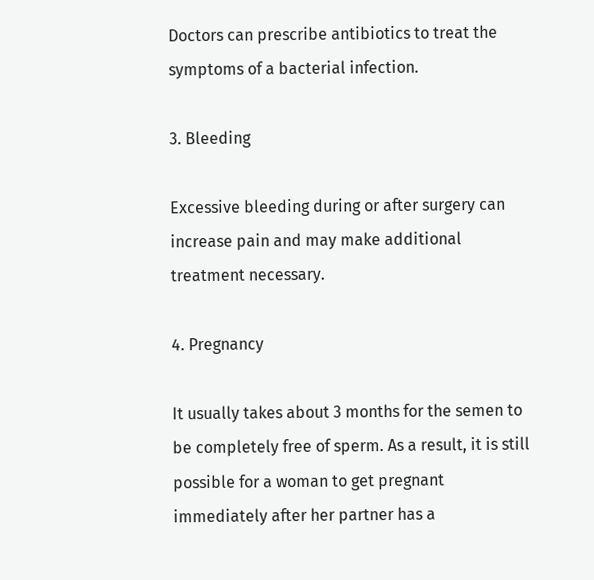Doctors can prescribe antibiotics to treat the symptoms of a bacterial infection.

3. Bleeding

Excessive bleeding during or after surgery can increase pain and may make additional treatment necessary.

4. Pregnancy

It usually takes about 3 months for the semen to be completely free of sperm. As a result, it is still possible for a woman to get pregnant immediately after her partner has a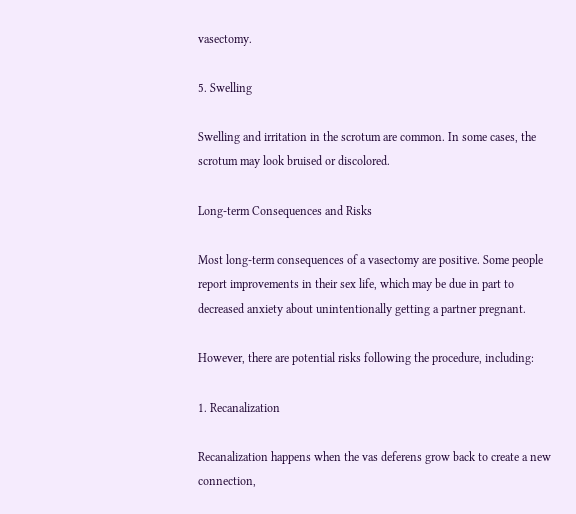vasectomy.

5. Swelling

Swelling and irritation in the scrotum are common. In some cases, the scrotum may look bruised or discolored.

Long-term Consequences and Risks

Most long-term consequences of a vasectomy are positive. Some people report improvements in their sex life, which may be due in part to decreased anxiety about unintentionally getting a partner pregnant.

However, there are potential risks following the procedure, including:

1. Recanalization

Recanalization happens when the vas deferens grow back to create a new connection,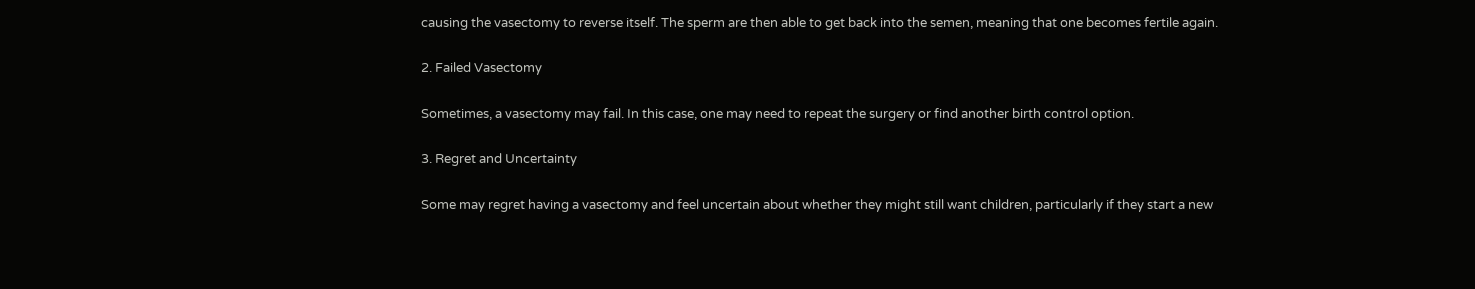causing the vasectomy to reverse itself. The sperm are then able to get back into the semen, meaning that one becomes fertile again.

2. Failed Vasectomy

Sometimes, a vasectomy may fail. In this case, one may need to repeat the surgery or find another birth control option.

3. Regret and Uncertainty

Some may regret having a vasectomy and feel uncertain about whether they might still want children, particularly if they start a new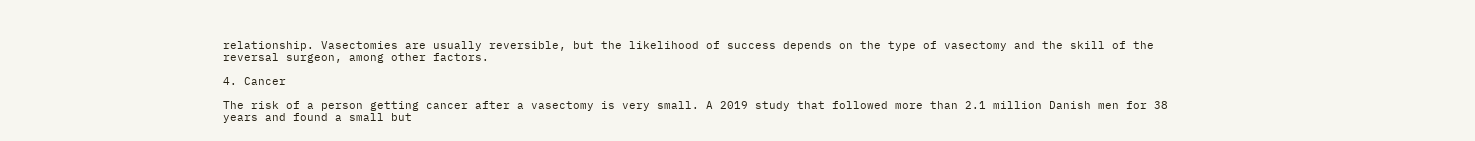relationship. Vasectomies are usually reversible, but the likelihood of success depends on the type of vasectomy and the skill of the reversal surgeon, among other factors.

4. Cancer

The risk of a person getting cancer after a vasectomy is very small. A 2019 study that followed more than 2.1 million Danish men for 38 years and found a small but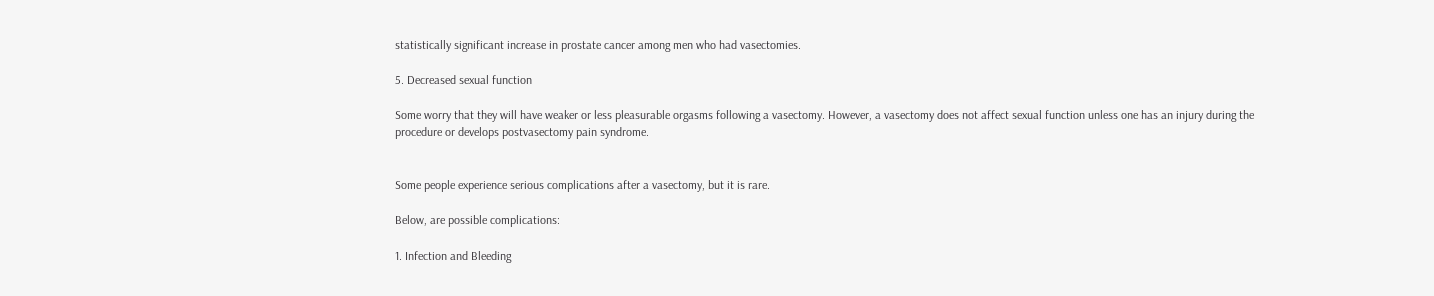statistically significant increase in prostate cancer among men who had vasectomies.

5. Decreased sexual function

Some worry that they will have weaker or less pleasurable orgasms following a vasectomy. However, a vasectomy does not affect sexual function unless one has an injury during the procedure or develops postvasectomy pain syndrome.


Some people experience serious complications after a vasectomy, but it is rare.

Below, are possible complications:

1. Infection and Bleeding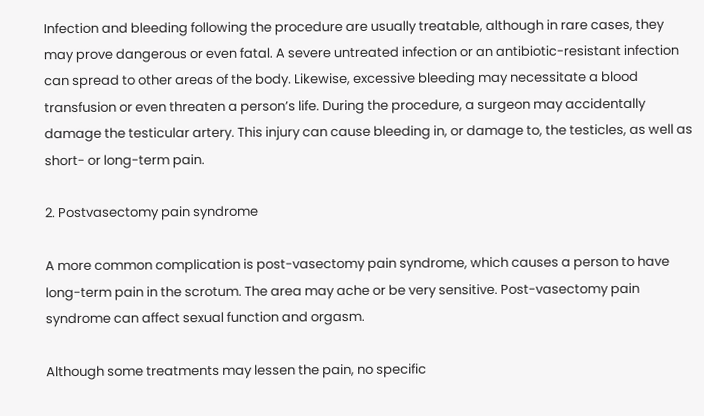Infection and bleeding following the procedure are usually treatable, although in rare cases, they may prove dangerous or even fatal. A severe untreated infection or an antibiotic-resistant infection can spread to other areas of the body. Likewise, excessive bleeding may necessitate a blood transfusion or even threaten a person’s life. During the procedure, a surgeon may accidentally damage the testicular artery. This injury can cause bleeding in, or damage to, the testicles, as well as short- or long-term pain.

2. Postvasectomy pain syndrome

A more common complication is post-vasectomy pain syndrome, which causes a person to have long-term pain in the scrotum. The area may ache or be very sensitive. Post-vasectomy pain syndrome can affect sexual function and orgasm.

Although some treatments may lessen the pain, no specific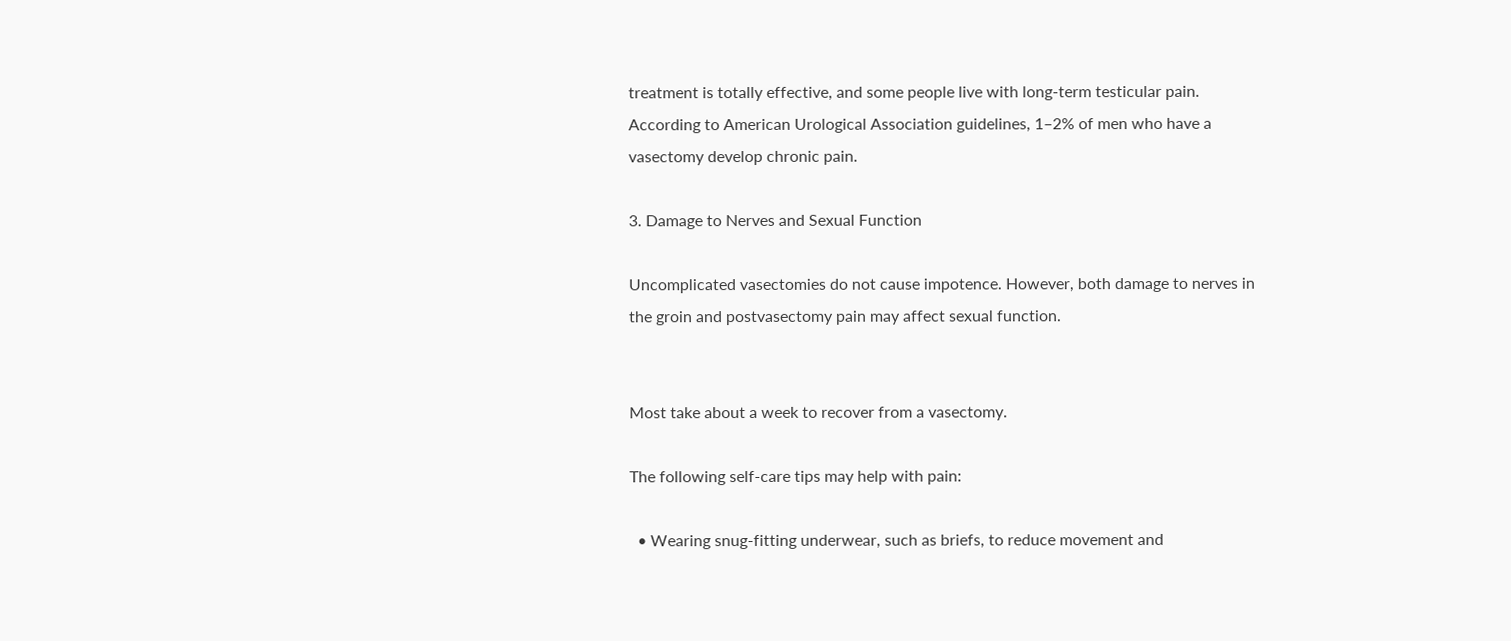treatment is totally effective, and some people live with long-term testicular pain. According to American Urological Association guidelines, 1–2% of men who have a vasectomy develop chronic pain.

3. Damage to Nerves and Sexual Function

Uncomplicated vasectomies do not cause impotence. However, both damage to nerves in the groin and postvasectomy pain may affect sexual function.


Most take about a week to recover from a vasectomy.

The following self-care tips may help with pain:

  • Wearing snug-fitting underwear, such as briefs, to reduce movement and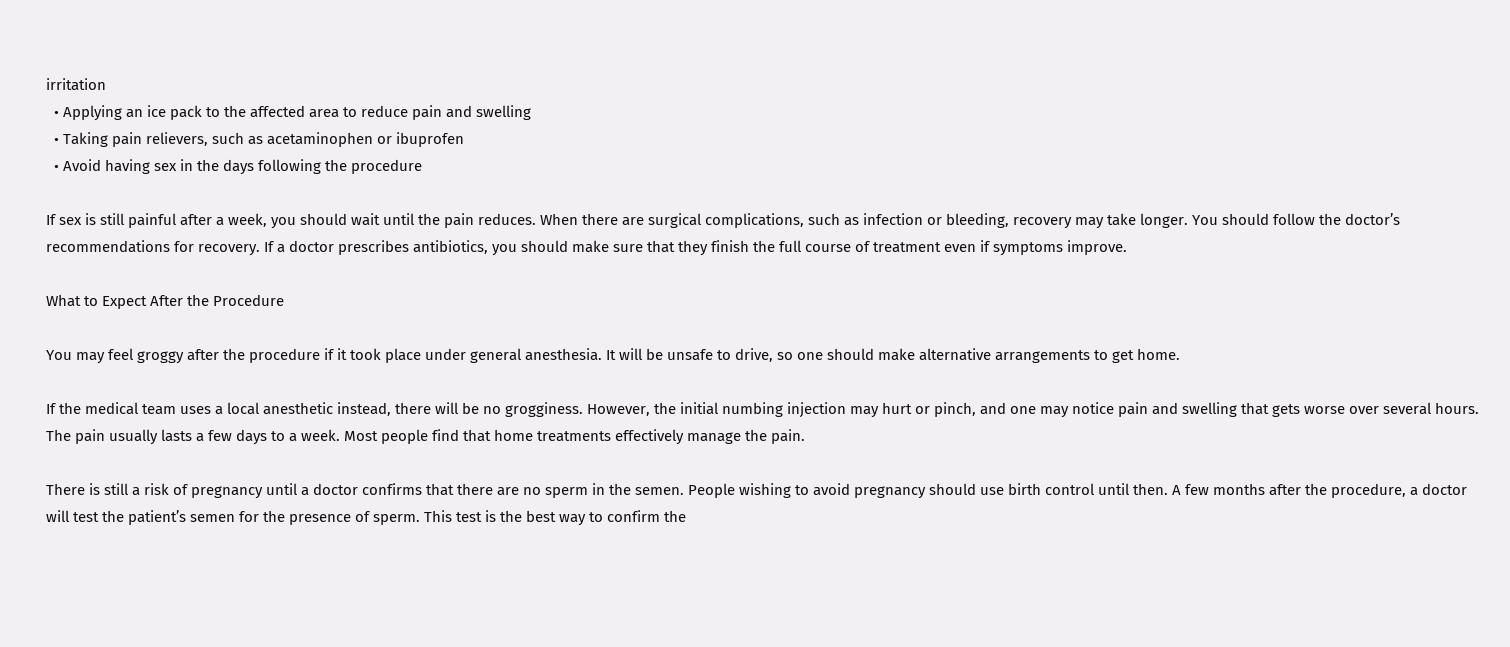irritation
  • Applying an ice pack to the affected area to reduce pain and swelling
  • Taking pain relievers, such as acetaminophen or ibuprofen
  • Avoid having sex in the days following the procedure

If sex is still painful after a week, you should wait until the pain reduces. When there are surgical complications, such as infection or bleeding, recovery may take longer. You should follow the doctor’s recommendations for recovery. If a doctor prescribes antibiotics, you should make sure that they finish the full course of treatment even if symptoms improve.

What to Expect After the Procedure

You may feel groggy after the procedure if it took place under general anesthesia. It will be unsafe to drive, so one should make alternative arrangements to get home.

If the medical team uses a local anesthetic instead, there will be no grogginess. However, the initial numbing injection may hurt or pinch, and one may notice pain and swelling that gets worse over several hours. The pain usually lasts a few days to a week. Most people find that home treatments effectively manage the pain.

There is still a risk of pregnancy until a doctor confirms that there are no sperm in the semen. People wishing to avoid pregnancy should use birth control until then. A few months after the procedure, a doctor will test the patient’s semen for the presence of sperm. This test is the best way to confirm the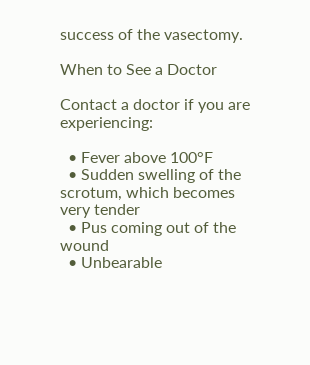success of the vasectomy.

When to See a Doctor

Contact a doctor if you are experiencing:

  • Fever above 100°F
  • Sudden swelling of the scrotum, which becomes very tender
  • Pus coming out of the wound
  • Unbearable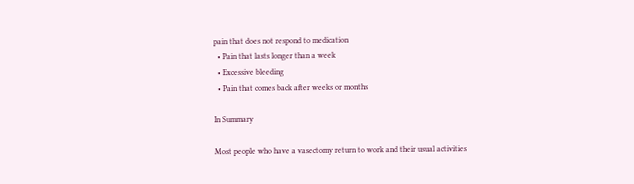pain that does not respond to medication
  • Pain that lasts longer than a week
  • Excessive bleeding
  • Pain that comes back after weeks or months

In Summary

Most people who have a vasectomy return to work and their usual activities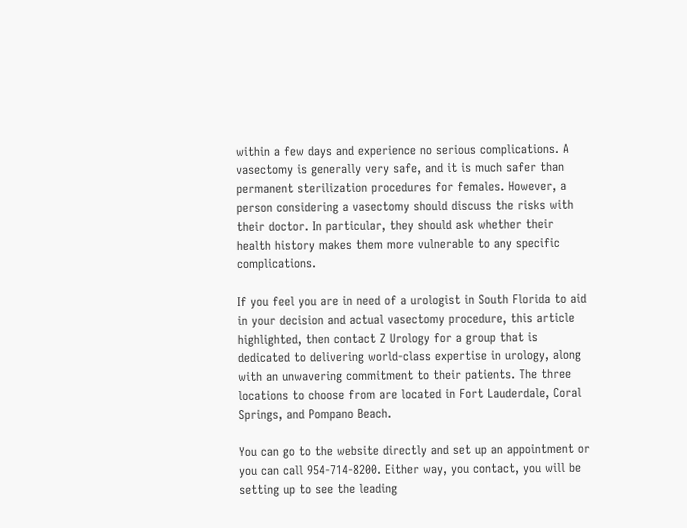within a few days and experience no serious complications. A vasectomy is generally very safe, and it is much safer than permanent sterilization procedures for females. However, a person considering a vasectomy should discuss the risks with their doctor. In particular, they should ask whether their health history makes them more vulnerable to any specific complications.

If you feel you are in need of a urologist in South Florida to aid in your decision and actual vasectomy procedure, this article highlighted, then contact Z Urology for a group that is dedicated to delivering world-class expertise in urology, along with an unwavering commitment to their patients. The three locations to choose from are located in Fort Lauderdale, Coral Springs, and Pompano Beach.

You can go to the website directly and set up an appointment or you can call 954-714-8200. Either way, you contact, you will be setting up to see the leading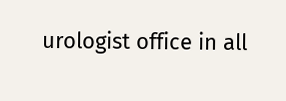urologist office in all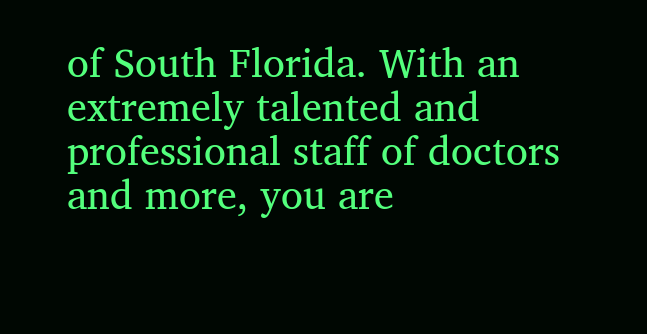of South Florida. With an extremely talented and professional staff of doctors and more, you are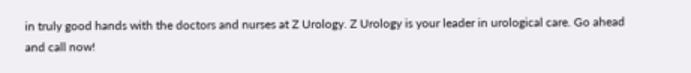in truly good hands with the doctors and nurses at Z Urology. Z Urology is your leader in urological care. Go ahead and call now!